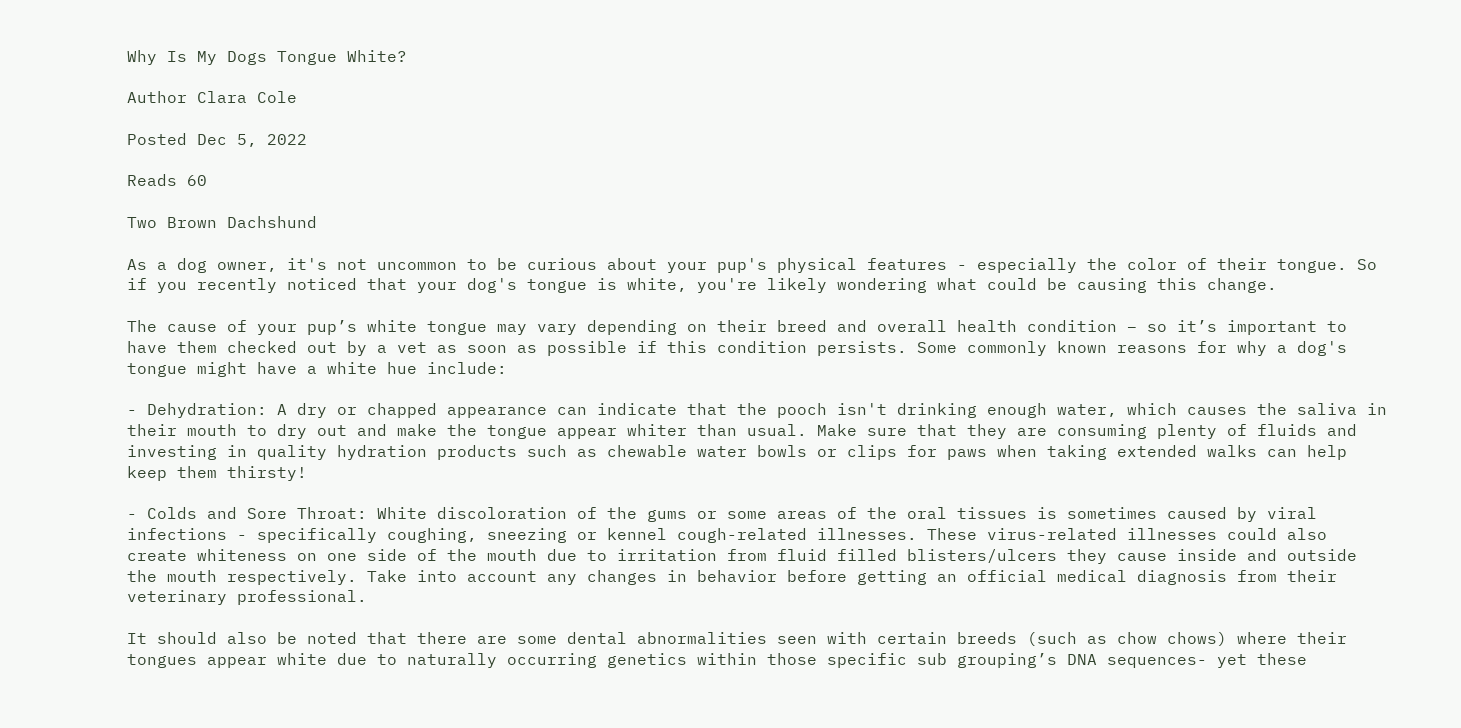Why Is My Dogs Tongue White?

Author Clara Cole

Posted Dec 5, 2022

Reads 60

Two Brown Dachshund

As a dog owner, it's not uncommon to be curious about your pup's physical features - especially the color of their tongue. So if you recently noticed that your dog's tongue is white, you're likely wondering what could be causing this change.

The cause of your pup’s white tongue may vary depending on their breed and overall health condition – so it’s important to have them checked out by a vet as soon as possible if this condition persists. Some commonly known reasons for why a dog's tongue might have a white hue include:

- Dehydration: A dry or chapped appearance can indicate that the pooch isn't drinking enough water, which causes the saliva in their mouth to dry out and make the tongue appear whiter than usual. Make sure that they are consuming plenty of fluids and investing in quality hydration products such as chewable water bowls or clips for paws when taking extended walks can help keep them thirsty!

- Colds and Sore Throat: White discoloration of the gums or some areas of the oral tissues is sometimes caused by viral infections - specifically coughing, sneezing or kennel cough-related illnesses. These virus-related illnesses could also create whiteness on one side of the mouth due to irritation from fluid filled blisters/ulcers they cause inside and outside the mouth respectively. Take into account any changes in behavior before getting an official medical diagnosis from their veterinary professional.

It should also be noted that there are some dental abnormalities seen with certain breeds (such as chow chows) where their tongues appear white due to naturally occurring genetics within those specific sub grouping’s DNA sequences- yet these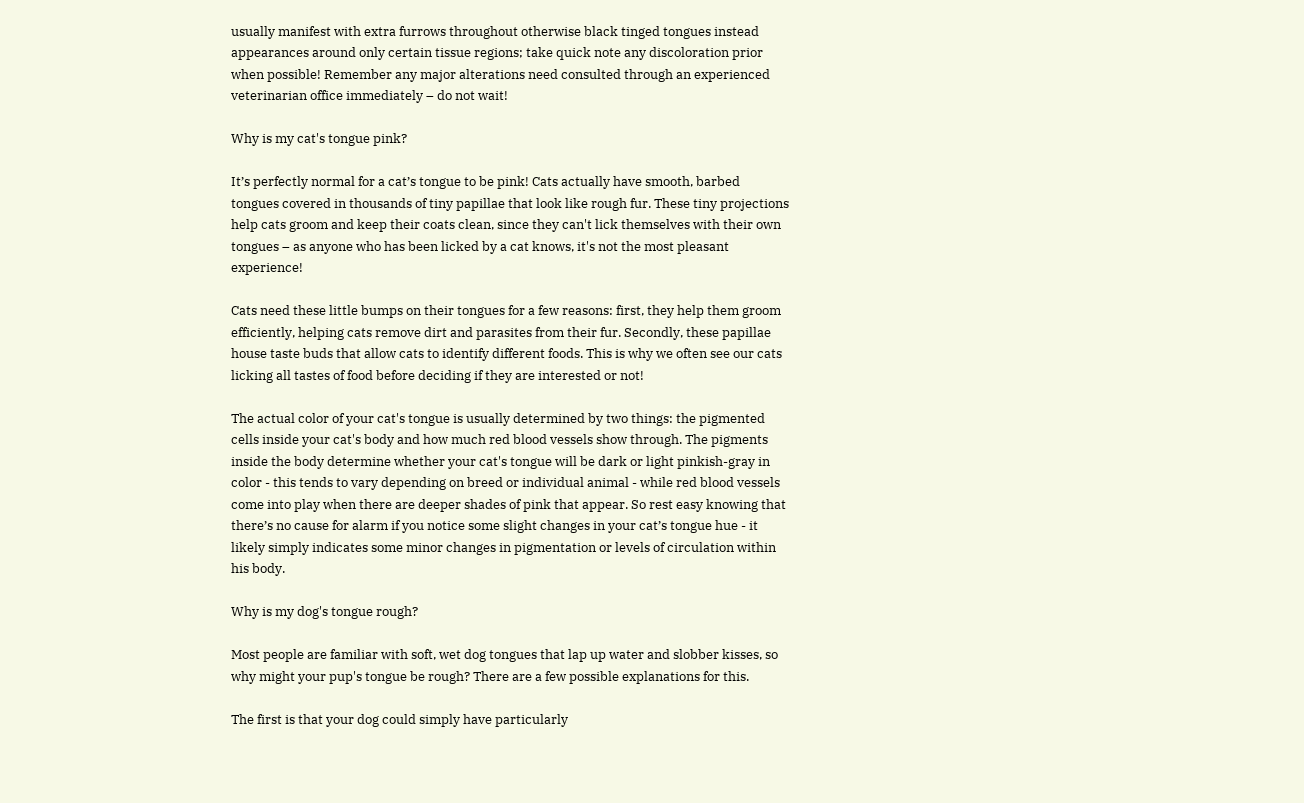usually manifest with extra furrows throughout otherwise black tinged tongues instead appearances around only certain tissue regions; take quick note any discoloration prior when possible! Remember any major alterations need consulted through an experienced veterinarian office immediately – do not wait!

Why is my cat's tongue pink?

It’s perfectly normal for a cat’s tongue to be pink! Cats actually have smooth, barbed tongues covered in thousands of tiny papillae that look like rough fur. These tiny projections help cats groom and keep their coats clean, since they can't lick themselves with their own tongues – as anyone who has been licked by a cat knows, it's not the most pleasant experience!

Cats need these little bumps on their tongues for a few reasons: first, they help them groom efficiently, helping cats remove dirt and parasites from their fur. Secondly, these papillae house taste buds that allow cats to identify different foods. This is why we often see our cats licking all tastes of food before deciding if they are interested or not!

The actual color of your cat's tongue is usually determined by two things: the pigmented cells inside your cat's body and how much red blood vessels show through. The pigments inside the body determine whether your cat's tongue will be dark or light pinkish-gray in color - this tends to vary depending on breed or individual animal - while red blood vessels come into play when there are deeper shades of pink that appear. So rest easy knowing that there’s no cause for alarm if you notice some slight changes in your cat’s tongue hue - it likely simply indicates some minor changes in pigmentation or levels of circulation within his body.

Why is my dog's tongue rough?

Most people are familiar with soft, wet dog tongues that lap up water and slobber kisses, so why might your pup's tongue be rough? There are a few possible explanations for this.

The first is that your dog could simply have particularly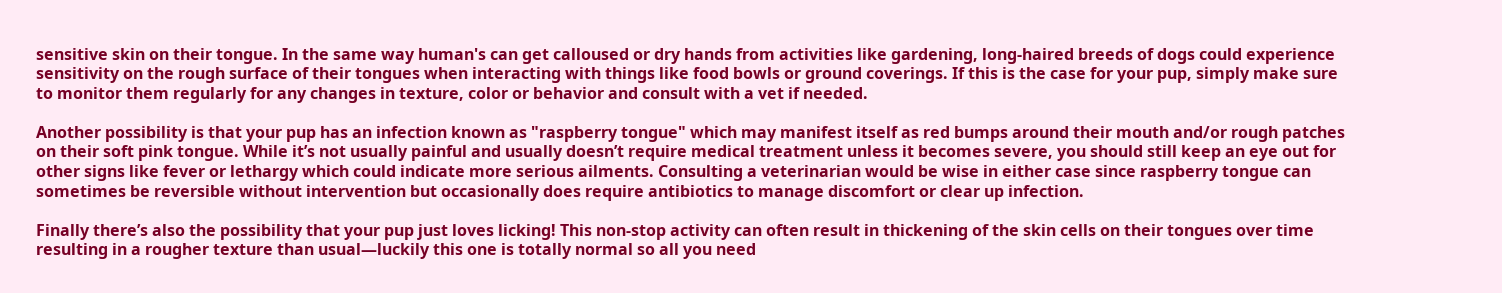sensitive skin on their tongue. In the same way human's can get calloused or dry hands from activities like gardening, long-haired breeds of dogs could experience sensitivity on the rough surface of their tongues when interacting with things like food bowls or ground coverings. If this is the case for your pup, simply make sure to monitor them regularly for any changes in texture, color or behavior and consult with a vet if needed.

Another possibility is that your pup has an infection known as "raspberry tongue" which may manifest itself as red bumps around their mouth and/or rough patches on their soft pink tongue. While it’s not usually painful and usually doesn’t require medical treatment unless it becomes severe, you should still keep an eye out for other signs like fever or lethargy which could indicate more serious ailments. Consulting a veterinarian would be wise in either case since raspberry tongue can sometimes be reversible without intervention but occasionally does require antibiotics to manage discomfort or clear up infection.

Finally there’s also the possibility that your pup just loves licking! This non-stop activity can often result in thickening of the skin cells on their tongues over time resulting in a rougher texture than usual—luckily this one is totally normal so all you need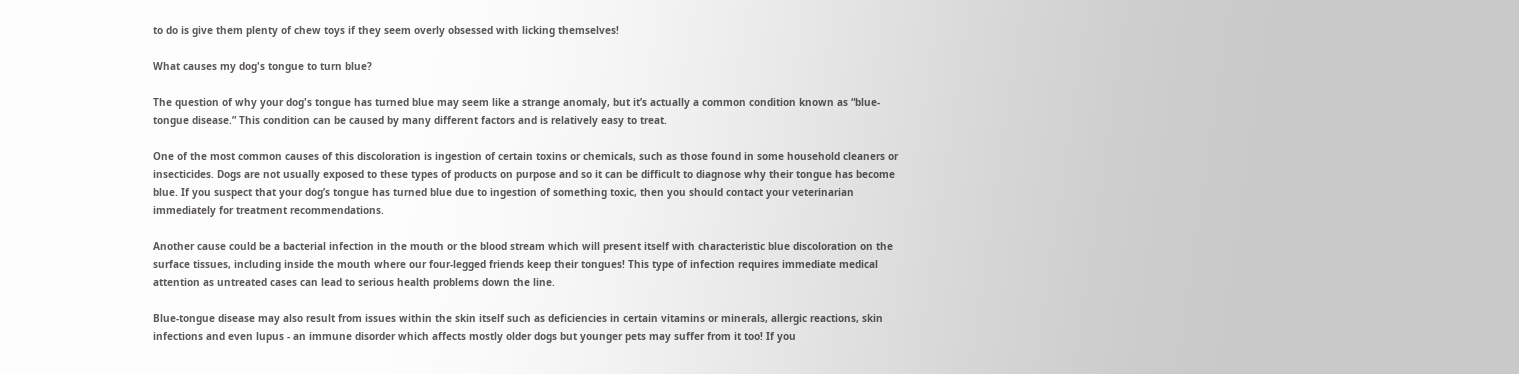to do is give them plenty of chew toys if they seem overly obsessed with licking themselves!

What causes my dog's tongue to turn blue?

The question of why your dog's tongue has turned blue may seem like a strange anomaly, but it’s actually a common condition known as “blue-tongue disease.” This condition can be caused by many different factors and is relatively easy to treat.

One of the most common causes of this discoloration is ingestion of certain toxins or chemicals, such as those found in some household cleaners or insecticides. Dogs are not usually exposed to these types of products on purpose and so it can be difficult to diagnose why their tongue has become blue. If you suspect that your dog’s tongue has turned blue due to ingestion of something toxic, then you should contact your veterinarian immediately for treatment recommendations.

Another cause could be a bacterial infection in the mouth or the blood stream which will present itself with characteristic blue discoloration on the surface tissues, including inside the mouth where our four-legged friends keep their tongues! This type of infection requires immediate medical attention as untreated cases can lead to serious health problems down the line.

Blue-tongue disease may also result from issues within the skin itself such as deficiencies in certain vitamins or minerals, allergic reactions, skin infections and even lupus - an immune disorder which affects mostly older dogs but younger pets may suffer from it too! If you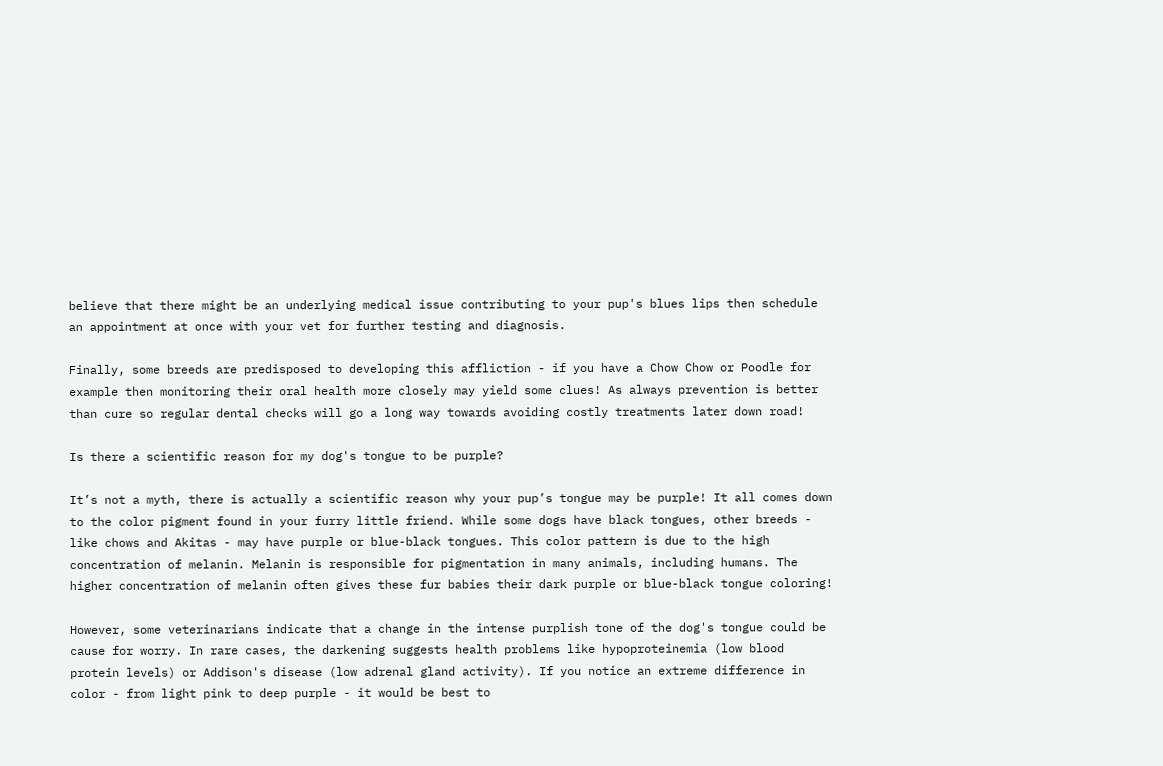believe that there might be an underlying medical issue contributing to your pup's blues lips then schedule an appointment at once with your vet for further testing and diagnosis.

Finally, some breeds are predisposed to developing this affliction - if you have a Chow Chow or Poodle for example then monitoring their oral health more closely may yield some clues! As always prevention is better than cure so regular dental checks will go a long way towards avoiding costly treatments later down road!

Is there a scientific reason for my dog's tongue to be purple?

It’s not a myth, there is actually a scientific reason why your pup’s tongue may be purple! It all comes down to the color pigment found in your furry little friend. While some dogs have black tongues, other breeds - like chows and Akitas - may have purple or blue-black tongues. This color pattern is due to the high concentration of melanin. Melanin is responsible for pigmentation in many animals, including humans. The higher concentration of melanin often gives these fur babies their dark purple or blue-black tongue coloring!

However, some veterinarians indicate that a change in the intense purplish tone of the dog's tongue could be cause for worry. In rare cases, the darkening suggests health problems like hypoproteinemia (low blood protein levels) or Addison's disease (low adrenal gland activity). If you notice an extreme difference in color - from light pink to deep purple - it would be best to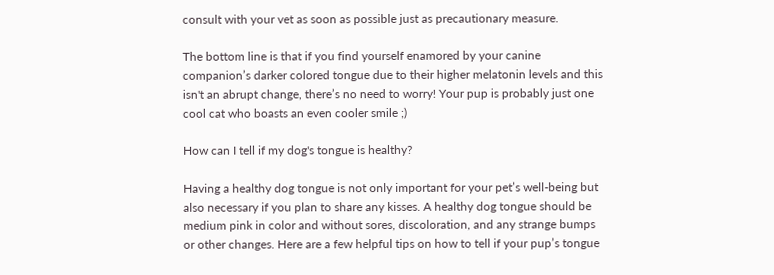consult with your vet as soon as possible just as precautionary measure.

The bottom line is that if you find yourself enamored by your canine companion’s darker colored tongue due to their higher melatonin levels and this isn't an abrupt change, there’s no need to worry! Your pup is probably just one cool cat who boasts an even cooler smile ;)

How can I tell if my dog's tongue is healthy?

Having a healthy dog tongue is not only important for your pet’s well-being but also necessary if you plan to share any kisses. A healthy dog tongue should be medium pink in color and without sores, discoloration, and any strange bumps or other changes. Here are a few helpful tips on how to tell if your pup’s tongue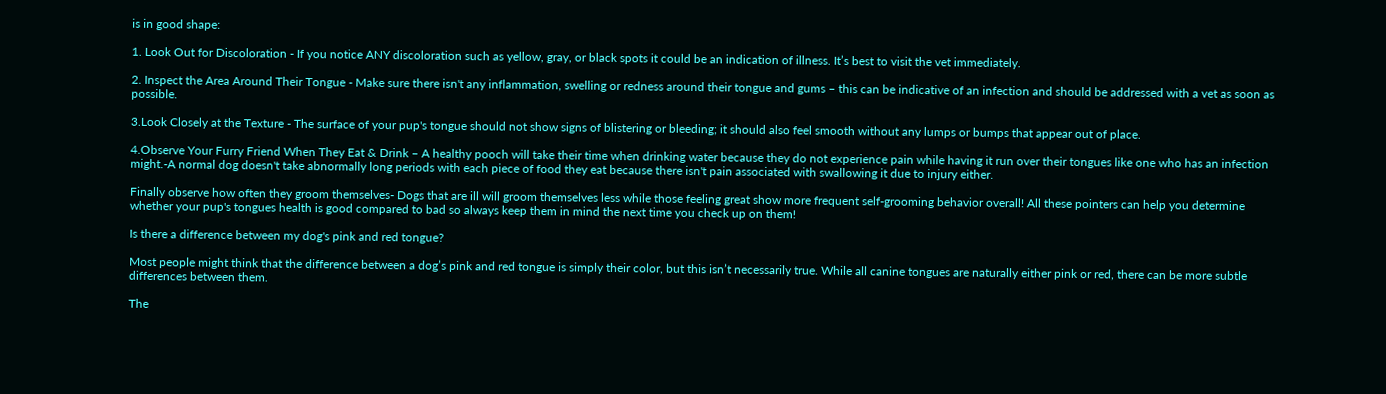is in good shape:

1. Look Out for Discoloration - If you notice ANY discoloration such as yellow, gray, or black spots it could be an indication of illness. It’s best to visit the vet immediately.

2. Inspect the Area Around Their Tongue - Make sure there isn't any inflammation, swelling or redness around their tongue and gums – this can be indicative of an infection and should be addressed with a vet as soon as possible.

3.Look Closely at the Texture - The surface of your pup's tongue should not show signs of blistering or bleeding; it should also feel smooth without any lumps or bumps that appear out of place.

4.Observe Your Furry Friend When They Eat & Drink – A healthy pooch will take their time when drinking water because they do not experience pain while having it run over their tongues like one who has an infection might.-A normal dog doesn't take abnormally long periods with each piece of food they eat because there isn't pain associated with swallowing it due to injury either.

Finally observe how often they groom themselves- Dogs that are ill will groom themselves less while those feeling great show more frequent self-grooming behavior overall! All these pointers can help you determine whether your pup's tongues health is good compared to bad so always keep them in mind the next time you check up on them!

Is there a difference between my dog's pink and red tongue?

Most people might think that the difference between a dog’s pink and red tongue is simply their color, but this isn’t necessarily true. While all canine tongues are naturally either pink or red, there can be more subtle differences between them.

The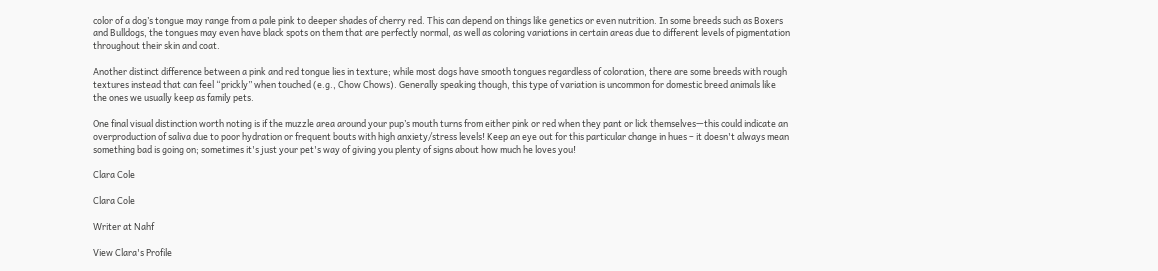color of a dog’s tongue may range from a pale pink to deeper shades of cherry red. This can depend on things like genetics or even nutrition. In some breeds such as Boxers and Bulldogs, the tongues may even have black spots on them that are perfectly normal, as well as coloring variations in certain areas due to different levels of pigmentation throughout their skin and coat.

Another distinct difference between a pink and red tongue lies in texture; while most dogs have smooth tongues regardless of coloration, there are some breeds with rough textures instead that can feel “prickly” when touched (e.g., Chow Chows). Generally speaking though, this type of variation is uncommon for domestic breed animals like the ones we usually keep as family pets.

One final visual distinction worth noting is if the muzzle area around your pup’s mouth turns from either pink or red when they pant or lick themselves—this could indicate an overproduction of saliva due to poor hydration or frequent bouts with high anxiety/stress levels! Keep an eye out for this particular change in hues – it doesn't always mean something bad is going on; sometimes it's just your pet's way of giving you plenty of signs about how much he loves you!

Clara Cole

Clara Cole

Writer at Nahf

View Clara's Profile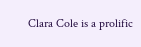Clara Cole is a prolific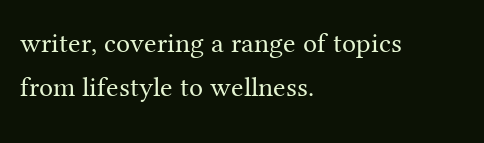writer, covering a range of topics from lifestyle to wellness.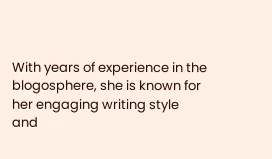With years of experience in the blogosphere, she is known for her engaging writing style and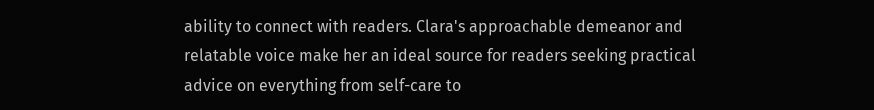ability to connect with readers. Clara's approachable demeanor and relatable voice make her an ideal source for readers seeking practical advice on everything from self-care to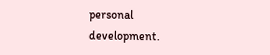personal development.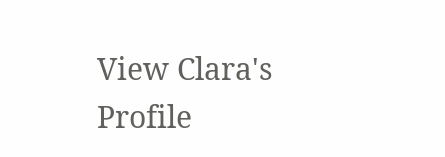View Clara's Profile